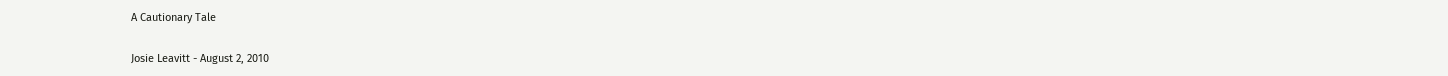A Cautionary Tale

Josie Leavitt - August 2, 2010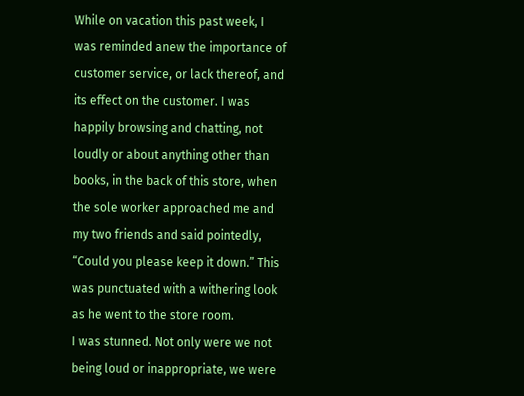While on vacation this past week, I was reminded anew the importance of customer service, or lack thereof, and its effect on the customer. I was happily browsing and chatting, not loudly or about anything other than books, in the back of this store, when the sole worker approached me and my two friends and said pointedly, “Could you please keep it down.” This was punctuated with a withering look as he went to the store room.
I was stunned. Not only were we not being loud or inappropriate, we were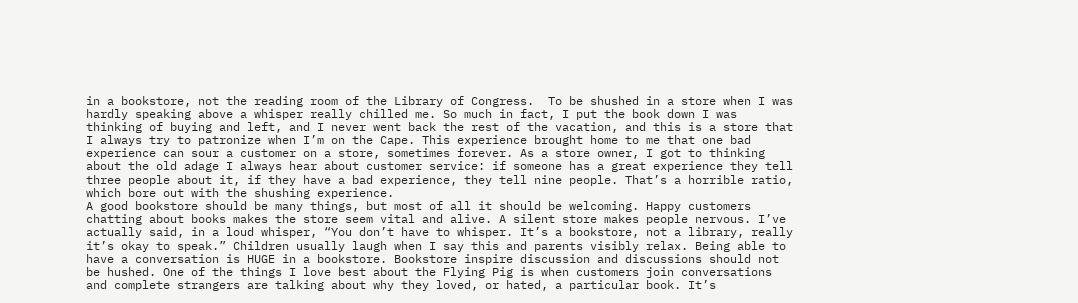in a bookstore, not the reading room of the Library of Congress.  To be shushed in a store when I was hardly speaking above a whisper really chilled me. So much in fact, I put the book down I was thinking of buying and left, and I never went back the rest of the vacation, and this is a store that I always try to patronize when I’m on the Cape. This experience brought home to me that one bad experience can sour a customer on a store, sometimes forever. As a store owner, I got to thinking about the old adage I always hear about customer service: if someone has a great experience they tell three people about it, if they have a bad experience, they tell nine people. That’s a horrible ratio, which bore out with the shushing experience.
A good bookstore should be many things, but most of all it should be welcoming. Happy customers chatting about books makes the store seem vital and alive. A silent store makes people nervous. I’ve actually said, in a loud whisper, “You don’t have to whisper. It’s a bookstore, not a library, really it’s okay to speak.” Children usually laugh when I say this and parents visibly relax. Being able to have a conversation is HUGE in a bookstore. Bookstore inspire discussion and discussions should not be hushed. One of the things I love best about the Flying Pig is when customers join conversations and complete strangers are talking about why they loved, or hated, a particular book. It’s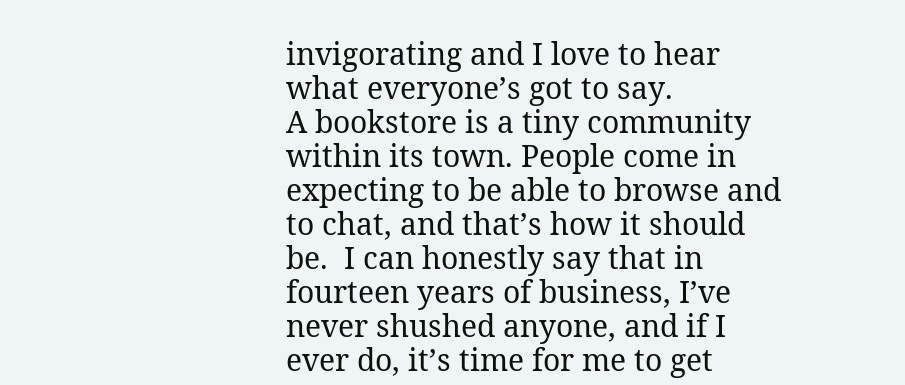invigorating and I love to hear what everyone’s got to say.
A bookstore is a tiny community within its town. People come in expecting to be able to browse and to chat, and that’s how it should be.  I can honestly say that in fourteen years of business, I’ve never shushed anyone, and if I ever do, it’s time for me to get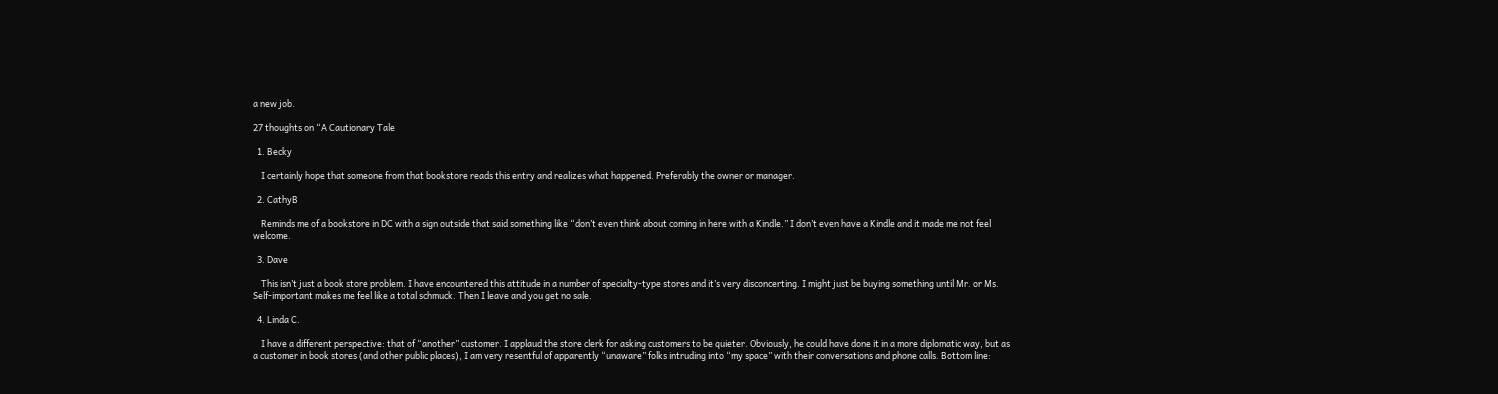a new job.

27 thoughts on “A Cautionary Tale

  1. Becky

    I certainly hope that someone from that bookstore reads this entry and realizes what happened. Preferably the owner or manager.

  2. CathyB

    Reminds me of a bookstore in DC with a sign outside that said something like “don’t even think about coming in here with a Kindle.” I don’t even have a Kindle and it made me not feel welcome.

  3. Dave

    This isn’t just a book store problem. I have encountered this attitude in a number of specialty-type stores and it’s very disconcerting. I might just be buying something until Mr. or Ms. Self-important makes me feel like a total schmuck. Then I leave and you get no sale.

  4. Linda C.

    I have a different perspective: that of “another” customer. I applaud the store clerk for asking customers to be quieter. Obviously, he could have done it in a more diplomatic way, but as a customer in book stores (and other public places), I am very resentful of apparently “unaware” folks intruding into “my space” with their conversations and phone calls. Bottom line: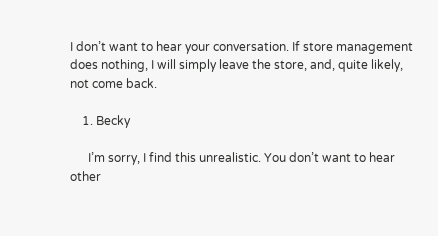I don’t want to hear your conversation. If store management does nothing, I will simply leave the store, and, quite likely, not come back.

    1. Becky

      I’m sorry, I find this unrealistic. You don’t want to hear other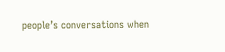people’s conversations when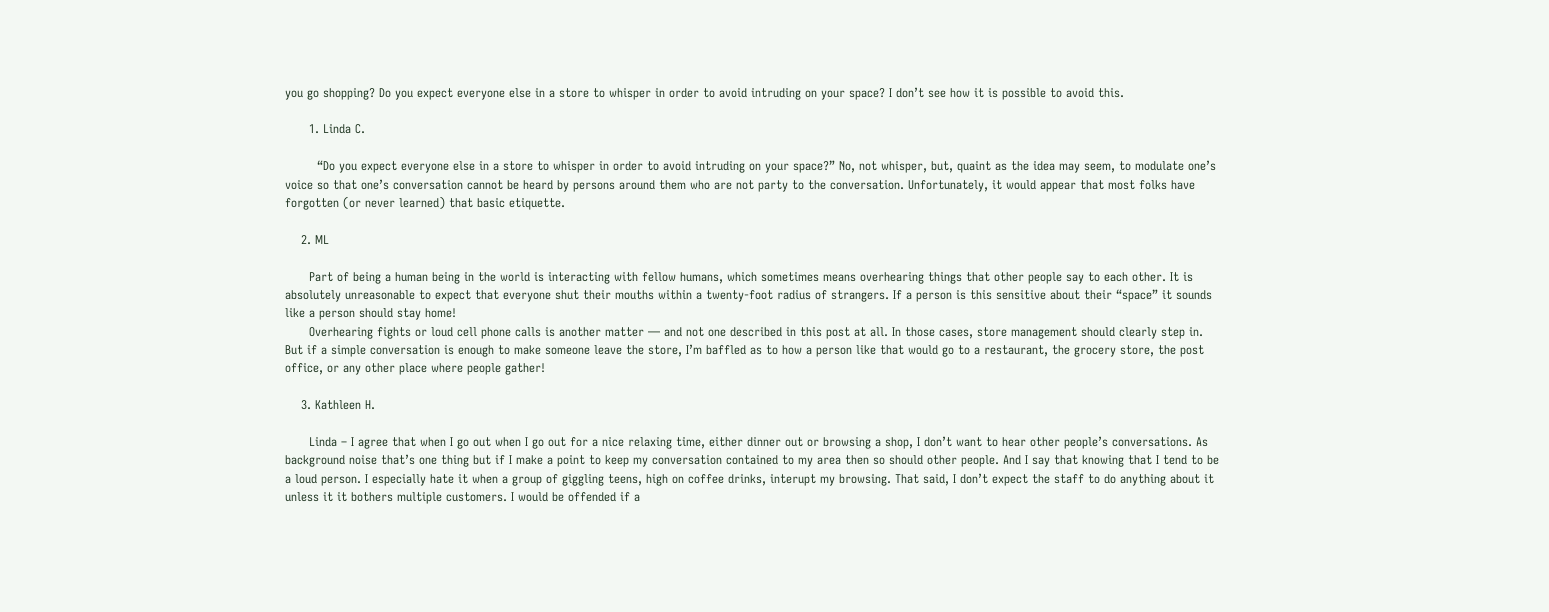you go shopping? Do you expect everyone else in a store to whisper in order to avoid intruding on your space? I don’t see how it is possible to avoid this.

      1. Linda C.

        “Do you expect everyone else in a store to whisper in order to avoid intruding on your space?” No, not whisper, but, quaint as the idea may seem, to modulate one’s voice so that one’s conversation cannot be heard by persons around them who are not party to the conversation. Unfortunately, it would appear that most folks have forgotten (or never learned) that basic etiquette.

    2. ML

      Part of being a human being in the world is interacting with fellow humans, which sometimes means overhearing things that other people say to each other. It is absolutely unreasonable to expect that everyone shut their mouths within a twenty-foot radius of strangers. If a person is this sensitive about their “space” it sounds like a person should stay home!
      Overhearing fights or loud cell phone calls is another matter — and not one described in this post at all. In those cases, store management should clearly step in. But if a simple conversation is enough to make someone leave the store, I’m baffled as to how a person like that would go to a restaurant, the grocery store, the post office, or any other place where people gather!

    3. Kathleen H.

      Linda – I agree that when I go out when I go out for a nice relaxing time, either dinner out or browsing a shop, I don’t want to hear other people’s conversations. As background noise that’s one thing but if I make a point to keep my conversation contained to my area then so should other people. And I say that knowing that I tend to be a loud person. I especially hate it when a group of giggling teens, high on coffee drinks, interupt my browsing. That said, I don’t expect the staff to do anything about it unless it it bothers multiple customers. I would be offended if a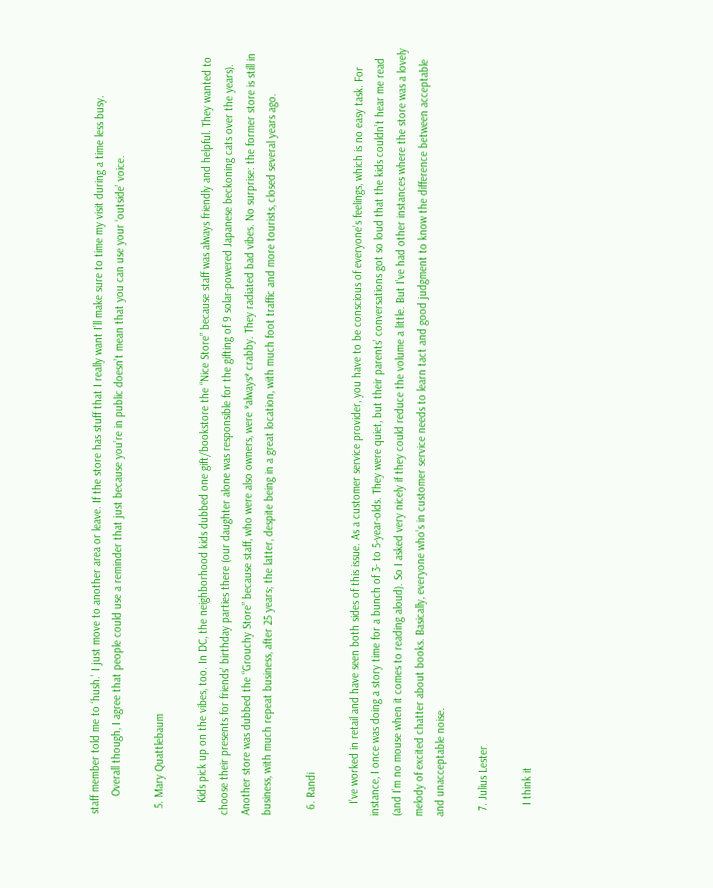staff member told me to ‘hush.’ I just move to another area or leave. If the store has stuff that I really want I’ll make sure to time my visit during a time less busy.
      Overall though, I agree that people could use a reminder that just because you’re in public doesn’t mean that you can use your ‘outside’ voice.

  5. Mary Quattlebaum

    Kids pick up on the vibes, too. In DC, the neighborhood kids dubbed one gift/bookstore the “Nice Store” because staff was always friendly and helpful. They wanted to choose their presents for friends’ birthday parties there (our daughter alone was responsible for the gifting of 9 solar-powered Japanese beckoning cats over the years). Another store was dubbed the “Grouchy Store” because staff, who were also owners, were *always* crabby. They radiated bad vibes. No surprise: the former store is still in business, with much repeat business, after 25 years; the latter, despite being in a great location, with much foot traffic and more tourists, closed several years ago.

  6. Randi

    I’ve worked in retail and have seen both sides of this issue. As a customer service provider, you have to be conscious of everyone’s feelings, which is no easy task. For instance, I once was doing a story time for a bunch of 3- to 5-year-olds. They were quiet, but their parents’ conversations got so loud that the kids couldn’t hear me read (and I’m no mouse when it comes to reading aloud). So I asked very nicely if they could reduce the volume a little. But I’ve had other instances where the store was a lovely melody of excited chatter about books. Basically, everyone who’s in customer service needs to learn tact and good judgment to know the difference between acceptable and unacceptable noise.

  7. Julius Lester

    I think it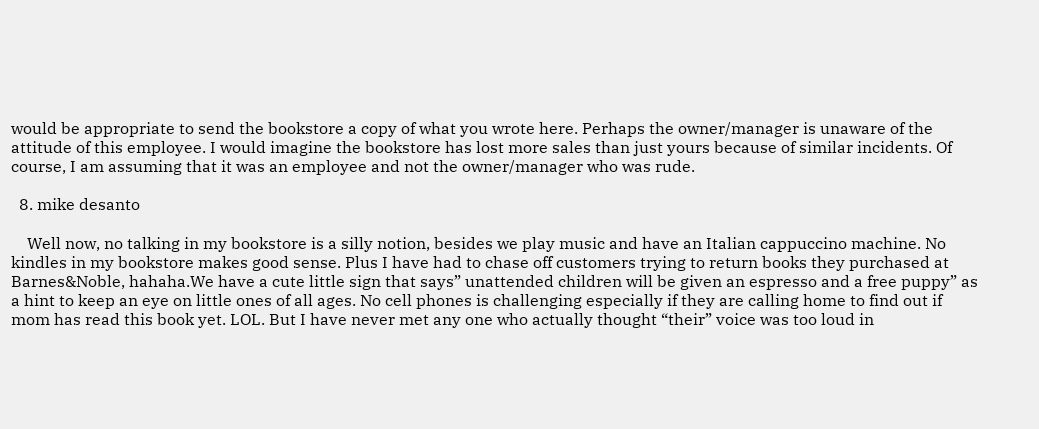would be appropriate to send the bookstore a copy of what you wrote here. Perhaps the owner/manager is unaware of the attitude of this employee. I would imagine the bookstore has lost more sales than just yours because of similar incidents. Of course, I am assuming that it was an employee and not the owner/manager who was rude.

  8. mike desanto

    Well now, no talking in my bookstore is a silly notion, besides we play music and have an Italian cappuccino machine. No kindles in my bookstore makes good sense. Plus I have had to chase off customers trying to return books they purchased at Barnes&Noble, hahaha.We have a cute little sign that says” unattended children will be given an espresso and a free puppy” as a hint to keep an eye on little ones of all ages. No cell phones is challenging especially if they are calling home to find out if mom has read this book yet. LOL. But I have never met any one who actually thought “their” voice was too loud in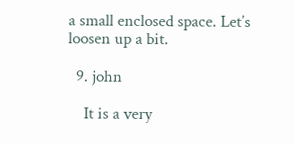a small enclosed space. Let’s loosen up a bit.

  9. john

    It is a very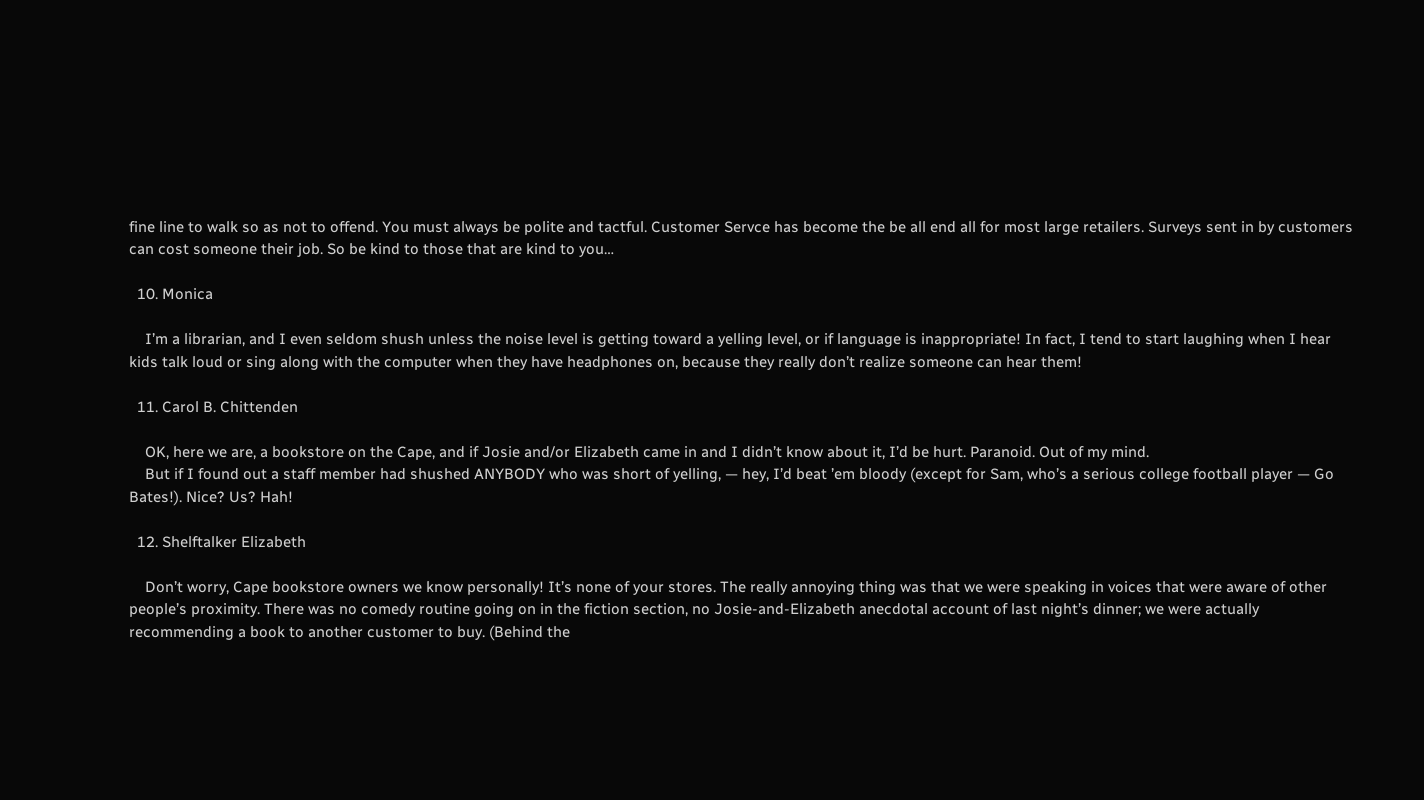fine line to walk so as not to offend. You must always be polite and tactful. Customer Servce has become the be all end all for most large retailers. Surveys sent in by customers can cost someone their job. So be kind to those that are kind to you…

  10. Monica

    I’m a librarian, and I even seldom shush unless the noise level is getting toward a yelling level, or if language is inappropriate! In fact, I tend to start laughing when I hear kids talk loud or sing along with the computer when they have headphones on, because they really don’t realize someone can hear them!

  11. Carol B. Chittenden

    OK, here we are, a bookstore on the Cape, and if Josie and/or Elizabeth came in and I didn’t know about it, I’d be hurt. Paranoid. Out of my mind.
    But if I found out a staff member had shushed ANYBODY who was short of yelling, — hey, I’d beat ’em bloody (except for Sam, who’s a serious college football player — Go Bates!). Nice? Us? Hah!

  12. Shelftalker Elizabeth

    Don’t worry, Cape bookstore owners we know personally! It’s none of your stores. The really annoying thing was that we were speaking in voices that were aware of other people’s proximity. There was no comedy routine going on in the fiction section, no Josie-and-Elizabeth anecdotal account of last night’s dinner; we were actually recommending a book to another customer to buy. (Behind the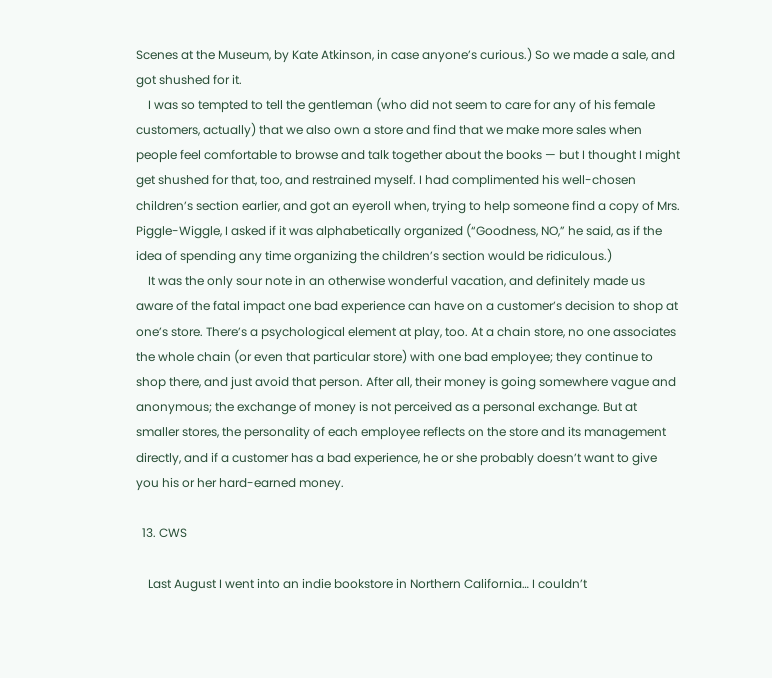Scenes at the Museum, by Kate Atkinson, in case anyone’s curious.) So we made a sale, and got shushed for it.
    I was so tempted to tell the gentleman (who did not seem to care for any of his female customers, actually) that we also own a store and find that we make more sales when people feel comfortable to browse and talk together about the books — but I thought I might get shushed for that, too, and restrained myself. I had complimented his well-chosen children’s section earlier, and got an eyeroll when, trying to help someone find a copy of Mrs. Piggle-Wiggle, I asked if it was alphabetically organized (“Goodness, NO,” he said, as if the idea of spending any time organizing the children’s section would be ridiculous.)
    It was the only sour note in an otherwise wonderful vacation, and definitely made us aware of the fatal impact one bad experience can have on a customer’s decision to shop at one’s store. There’s a psychological element at play, too. At a chain store, no one associates the whole chain (or even that particular store) with one bad employee; they continue to shop there, and just avoid that person. After all, their money is going somewhere vague and anonymous; the exchange of money is not perceived as a personal exchange. But at smaller stores, the personality of each employee reflects on the store and its management directly, and if a customer has a bad experience, he or she probably doesn’t want to give you his or her hard-earned money.

  13. CWS

    Last August I went into an indie bookstore in Northern California… I couldn’t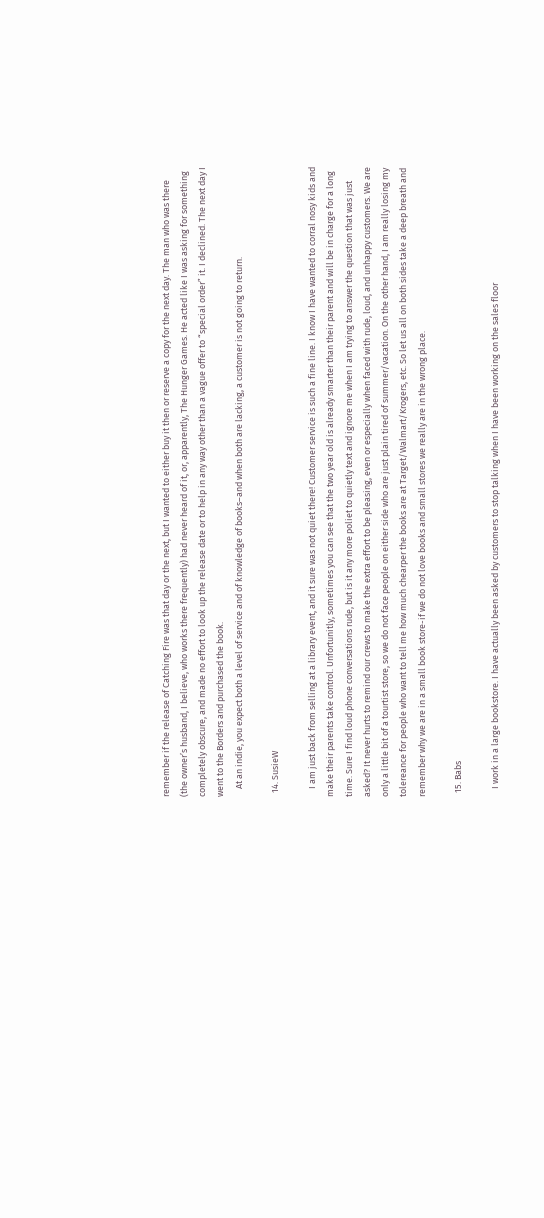remember if the release of Catching Fire was that day or the next, but I wanted to either buy it then or reserve a copy for the next day. The man who was there (the owner’s husband, I believe, who works there frequently) had never heard of it, or, apparently, The Hunger Games. He acted like I was asking for something completely obscure, and made no effort to look up the release date or to help in any way other than a vague offer to “special order” it. I declined. The next day I went to the Borders and purchased the book.
    At an indie, you expect both a level of service and of knowledge of books–and when both are lacking, a customer is not going to return.

  14. SusieW

    I am just back from selling at a library event, and it sure was not quiet there! Customer service is such a fine line. I know I have wanted to corral nosy kids and make their parents take control. Unfortunitly, sometimes you can see that the two year old is already smarter than their parent and will be in charge for a long time. Sure I find loud phone conversations rude, but is it any more poliet to quietly text and ignore me when I am trying to answer the question that was just asked? It never hurts to remind our crews to make the extra effort to be pleasing, even or especially when faced with rude, loud, and unhappy customers. We are only a little bit of a tourtist store, so we do not face people on either side who are just plain tired of summer/vacation. On the other hand, I am really losing my tolereance for people who want to tell me how much chearper the books are at Target/Walmart/Krogers, etc. So let us all on both sides take a deep breath and remember why we are in a small book store-if we do not love books and small stores we really are in the wrong place.

  15. Babs

    I work in a large bookstore. I have actually been asked by customers to stop talking when I have been working on the sales floor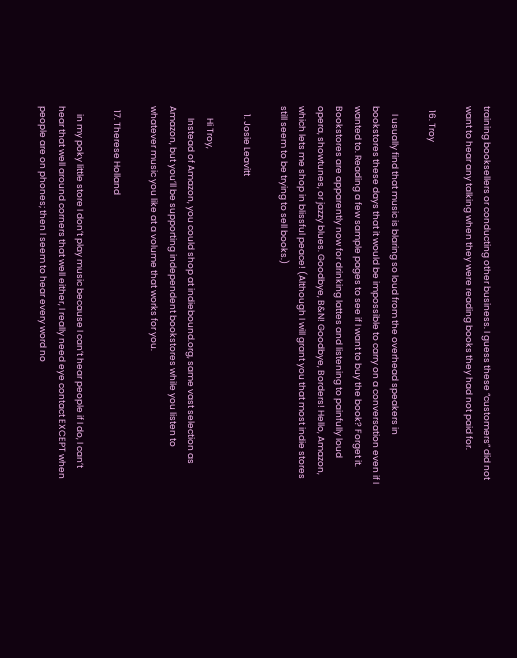training booksellers or conducting other business. I guess these “customers” did not want to hear any talking when they were reading books they had not paid for.

  16. Troy

    I usually find that music is blaring so loud from the overhead speakers in bookstores these days that it would be impossible to carry on a conversation even if I wanted to. Reading a few sample pages to see if I want to buy the book? Forget it. Bookstores are apparently now for drinking lattes and listening to painfully loud opera, showtunes, or jazzy blues. Goodbye, B&N! Goodbye, Borders! Hello, Amazon, which lets me shop in blissful peace! (Although I will grant you that most indie stores still seem to be trying to sell books.)

    1. Josie Leavitt

      Hi Troy,
      Instead of Amazon, you could shop at indiebound.org, same vast selection as Amazon, but you’ll be supporting independent bookstores while you listen to whatever music you like at a volume that works for you.

  17. Therese Holland

    in my poky little store I don’t play music because I can’t hear people if I do, I can’t hear that well around corners that well either, I really need eye contact EXCEPT when people are on phones; then I seem to hear every word no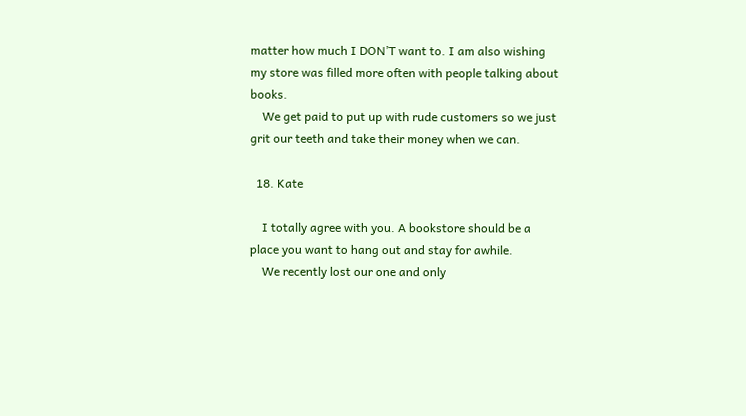matter how much I DON’T want to. I am also wishing my store was filled more often with people talking about books.
    We get paid to put up with rude customers so we just grit our teeth and take their money when we can.

  18. Kate

    I totally agree with you. A bookstore should be a place you want to hang out and stay for awhile.
    We recently lost our one and only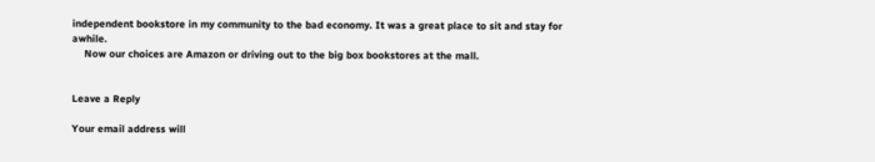independent bookstore in my community to the bad economy. It was a great place to sit and stay for awhile.
    Now our choices are Amazon or driving out to the big box bookstores at the mall.


Leave a Reply

Your email address will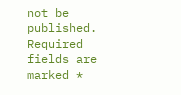not be published. Required fields are marked *